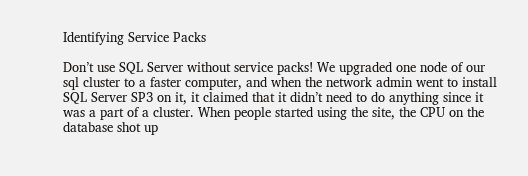Identifying Service Packs

Don’t use SQL Server without service packs! We upgraded one node of our sql cluster to a faster computer, and when the network admin went to install SQL Server SP3 on it, it claimed that it didn’t need to do anything since it was a part of a cluster. When people started using the site, the CPU on the database shot up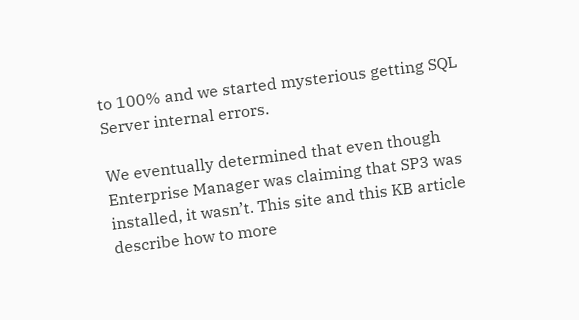to 100% and we started mysterious getting SQL Server internal errors.

We eventually determined that even though Enterprise Manager was claiming that SP3 was installed, it wasn’t. This site and this KB article describe how to more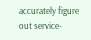accurately figure out service-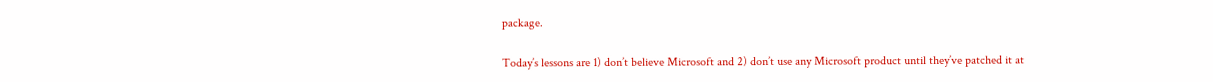package.

Today’s lessons are 1) don’t believe Microsoft and 2) don’t use any Microsoft product until they’ve patched it at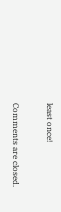least once!

Comments are closed.